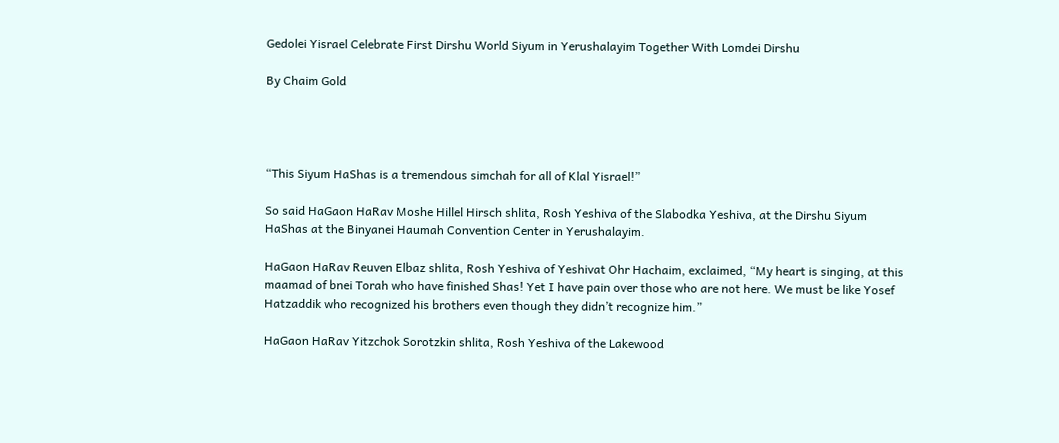Gedolei Yisrael Celebrate First Dirshu World Siyum in Yerushalayim Together With Lomdei Dirshu

By Chaim Gold




“This Siyum HaShas is a tremendous simchah for all of Klal Yisrael!”

So said HaGaon HaRav Moshe Hillel Hirsch shlita, Rosh Yeshiva of the Slabodka Yeshiva, at the Dirshu Siyum HaShas at the Binyanei Haumah Convention Center in Yerushalayim.

HaGaon HaRav Reuven Elbaz shlita, Rosh Yeshiva of Yeshivat Ohr Hachaim, exclaimed, “My heart is singing, at this maamad of bnei Torah who have finished Shas! Yet I have pain over those who are not here. We must be like Yosef Hatzaddik who recognized his brothers even though they didn’t recognize him.”

HaGaon HaRav Yitzchok Sorotzkin shlita, Rosh Yeshiva of the Lakewood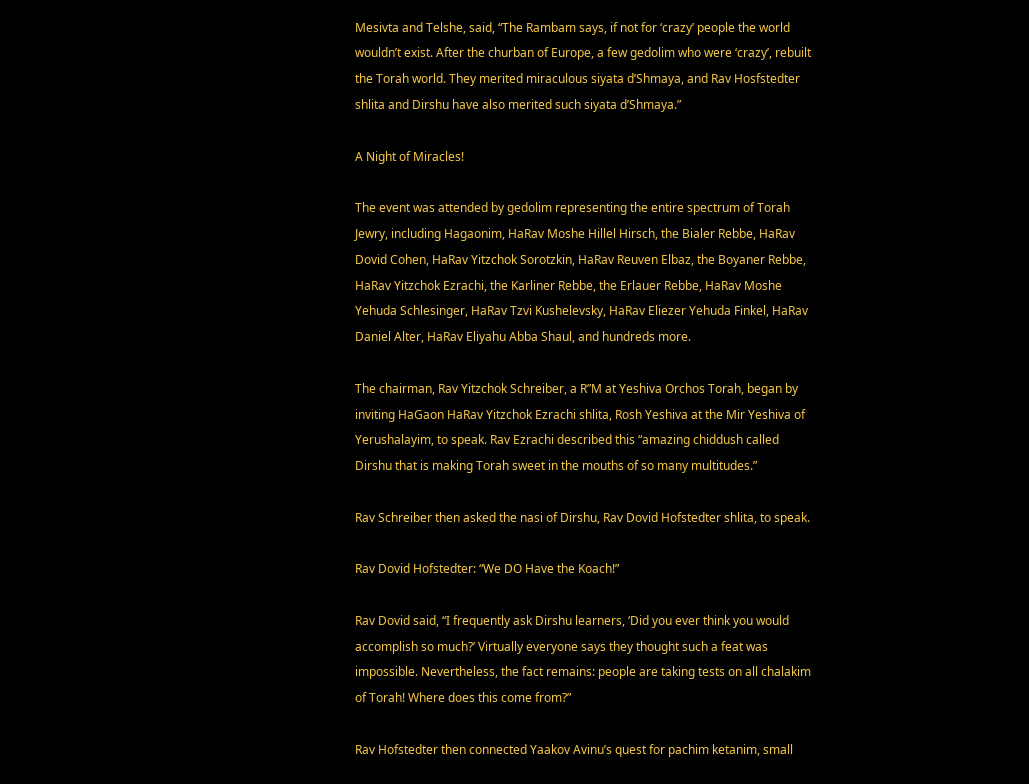Mesivta and Telshe, said, “The Rambam says, if not for ‘crazy’ people the world wouldn’t exist. After the churban of Europe, a few gedolim who were ‘crazy’, rebuilt the Torah world. They merited miraculous siyata d’Shmaya, and Rav Hosfstedter shlita and Dirshu have also merited such siyata d’Shmaya.”

A Night of Miracles!

The event was attended by gedolim representing the entire spectrum of Torah Jewry, including Hagaonim, HaRav Moshe Hillel Hirsch, the Bialer Rebbe, HaRav Dovid Cohen, HaRav Yitzchok Sorotzkin, HaRav Reuven Elbaz, the Boyaner Rebbe, HaRav Yitzchok Ezrachi, the Karliner Rebbe, the Erlauer Rebbe, HaRav Moshe Yehuda Schlesinger, HaRav Tzvi Kushelevsky, HaRav Eliezer Yehuda Finkel, HaRav Daniel Alter, HaRav Eliyahu Abba Shaul, and hundreds more.

The chairman, Rav Yitzchok Schreiber, a R”M at Yeshiva Orchos Torah, began by inviting HaGaon HaRav Yitzchok Ezrachi shlita, Rosh Yeshiva at the Mir Yeshiva of Yerushalayim, to speak. Rav Ezrachi described this “amazing chiddush called Dirshu that is making Torah sweet in the mouths of so many multitudes.”

Rav Schreiber then asked the nasi of Dirshu, Rav Dovid Hofstedter shlita, to speak.

Rav Dovid Hofstedter: “We DO Have the Koach!”

Rav Dovid said, “I frequently ask Dirshu learners, ‘Did you ever think you would accomplish so much?’ Virtually everyone says they thought such a feat was impossible. Nevertheless, the fact remains: people are taking tests on all chalakim of Torah! Where does this come from?”

Rav Hofstedter then connected Yaakov Avinu’s quest for pachim ketanim, small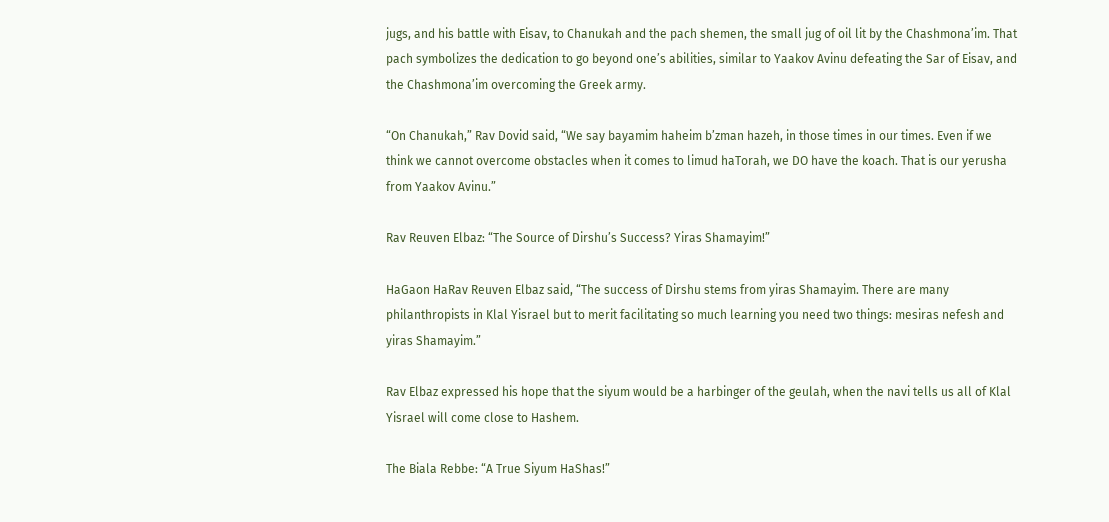jugs, and his battle with Eisav, to Chanukah and the pach shemen, the small jug of oil lit by the Chashmona’im. That pach symbolizes the dedication to go beyond one’s abilities, similar to Yaakov Avinu defeating the Sar of Eisav, and the Chashmona’im overcoming the Greek army.

“On Chanukah,” Rav Dovid said, “We say bayamim haheim b’zman hazeh, in those times in our times. Even if we think we cannot overcome obstacles when it comes to limud haTorah, we DO have the koach. That is our yerusha from Yaakov Avinu.”

Rav Reuven Elbaz: “The Source of Dirshu’s Success? Yiras Shamayim!”

HaGaon HaRav Reuven Elbaz said, “The success of Dirshu stems from yiras Shamayim. There are many philanthropists in Klal Yisrael but to merit facilitating so much learning you need two things: mesiras nefesh and yiras Shamayim.”

Rav Elbaz expressed his hope that the siyum would be a harbinger of the geulah, when the navi tells us all of Klal Yisrael will come close to Hashem.

The Biala Rebbe: “A True Siyum HaShas!”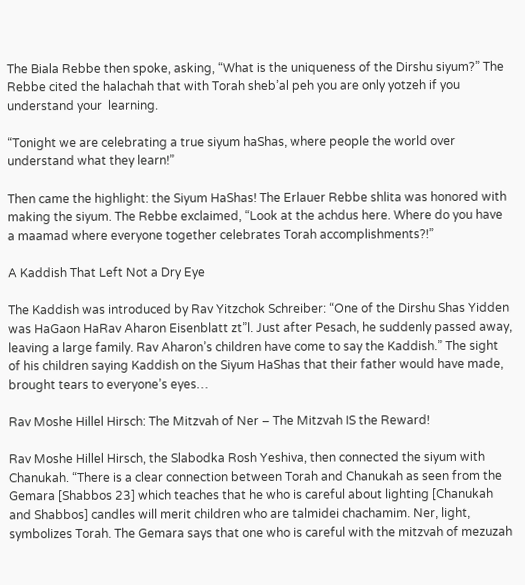The Biala Rebbe then spoke, asking, “What is the uniqueness of the Dirshu siyum?” The Rebbe cited the halachah that with Torah sheb’al peh you are only yotzeh if you understand your  learning.

“Tonight we are celebrating a true siyum haShas, where people the world over understand what they learn!”

Then came the highlight: the Siyum HaShas! The Erlauer Rebbe shlita was honored with making the siyum. The Rebbe exclaimed, “Look at the achdus here. Where do you have a maamad where everyone together celebrates Torah accomplishments?!”

A Kaddish That Left Not a Dry Eye

The Kaddish was introduced by Rav Yitzchok Schreiber: “One of the Dirshu Shas Yidden was HaGaon HaRav Aharon Eisenblatt zt”l. Just after Pesach, he suddenly passed away, leaving a large family. Rav Aharon’s children have come to say the Kaddish.” The sight of his children saying Kaddish on the Siyum HaShas that their father would have made, brought tears to everyone’s eyes…

Rav Moshe Hillel Hirsch: The Mitzvah of Ner – The Mitzvah IS the Reward!

Rav Moshe Hillel Hirsch, the Slabodka Rosh Yeshiva, then connected the siyum with Chanukah. “There is a clear connection between Torah and Chanukah as seen from the Gemara [Shabbos 23] which teaches that he who is careful about lighting [Chanukah and Shabbos] candles will merit children who are talmidei chachamim. Ner, light, symbolizes Torah. The Gemara says that one who is careful with the mitzvah of mezuzah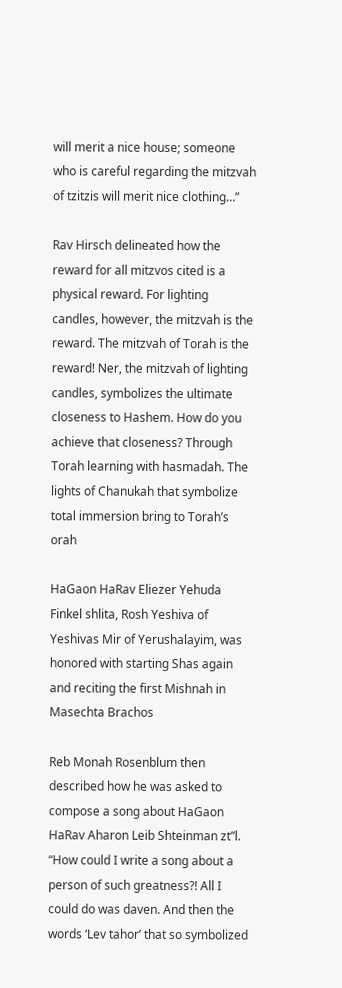will merit a nice house; someone who is careful regarding the mitzvah of tzitzis will merit nice clothing…”

Rav Hirsch delineated how the reward for all mitzvos cited is a physical reward. For lighting candles, however, the mitzvah is the reward. The mitzvah of Torah is the reward! Ner, the mitzvah of lighting candles, symbolizes the ultimate closeness to Hashem. How do you achieve that closeness? Through Torah learning with hasmadah. The lights of Chanukah that symbolize total immersion bring to Torah’s orah

HaGaon HaRav Eliezer Yehuda Finkel shlita, Rosh Yeshiva of Yeshivas Mir of Yerushalayim, was honored with starting Shas again and reciting the first Mishnah in Masechta Brachos

Reb Monah Rosenblum then described how he was asked to compose a song about HaGaon HaRav Aharon Leib Shteinman zt”l. “How could I write a song about a person of such greatness?! All I could do was daven. And then the words ‘Lev tahor’ that so symbolized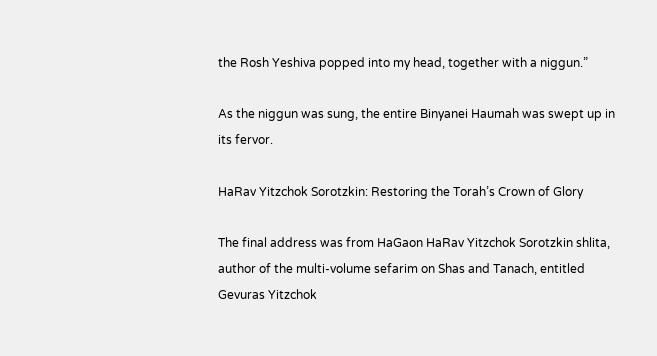the Rosh Yeshiva popped into my head, together with a niggun.”

As the niggun was sung, the entire Binyanei Haumah was swept up in its fervor.

HaRav Yitzchok Sorotzkin: Restoring the Torah’s Crown of Glory

The final address was from HaGaon HaRav Yitzchok Sorotzkin shlita, author of the multi-volume sefarim on Shas and Tanach, entitled Gevuras Yitzchok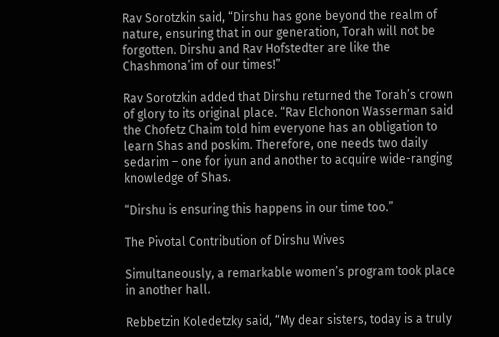Rav Sorotzkin said, “Dirshu has gone beyond the realm of nature, ensuring that in our generation, Torah will not be forgotten. Dirshu and Rav Hofstedter are like the Chashmona’im of our times!”

Rav Sorotzkin added that Dirshu returned the Torah’s crown of glory to its original place. “Rav Elchonon Wasserman said the Chofetz Chaim told him everyone has an obligation to learn Shas and poskim. Therefore, one needs two daily sedarim – one for iyun and another to acquire wide-ranging knowledge of Shas.

“Dirshu is ensuring this happens in our time too.”

The Pivotal Contribution of Dirshu Wives

Simultaneously, a remarkable women’s program took place in another hall.

Rebbetzin Koledetzky said, “My dear sisters, today is a truly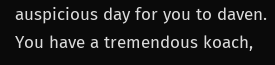auspicious day for you to daven. You have a tremendous koach,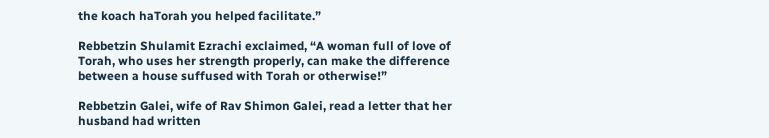the koach haTorah you helped facilitate.”

Rebbetzin Shulamit Ezrachi exclaimed, “A woman full of love of Torah, who uses her strength properly, can make the difference between a house suffused with Torah or otherwise!”

Rebbetzin Galei, wife of Rav Shimon Galei, read a letter that her husband had written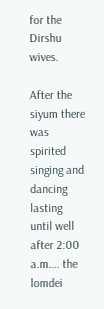for the Dirshu wives.

After the siyum there was spirited singing and dancing lasting until well after 2:00 a.m…. the lomdei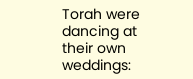Torah were dancing at their own weddings: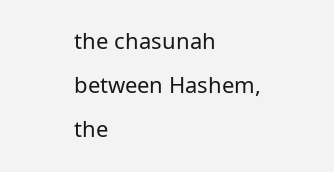the chasunah between Hashem, the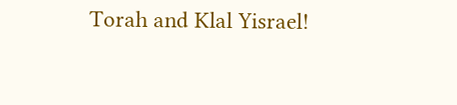Torah and Klal Yisrael!